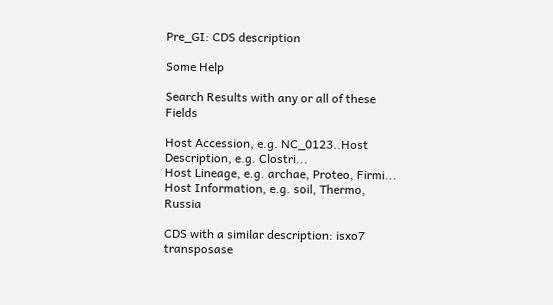Pre_GI: CDS description

Some Help

Search Results with any or all of these Fields

Host Accession, e.g. NC_0123..Host Description, e.g. Clostri...
Host Lineage, e.g. archae, Proteo, Firmi...
Host Information, e.g. soil, Thermo, Russia

CDS with a similar description: isxo7 transposase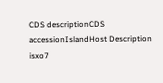CDS descriptionCDS accessionIslandHost Description
isxo7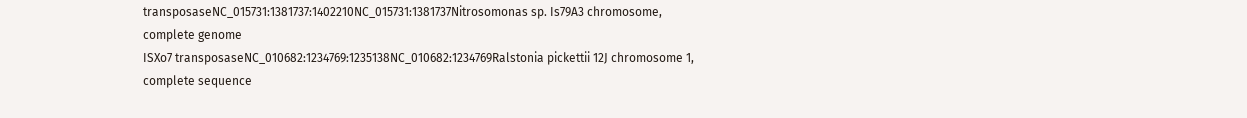transposaseNC_015731:1381737:1402210NC_015731:1381737Nitrosomonas sp. Is79A3 chromosome, complete genome
ISXo7 transposaseNC_010682:1234769:1235138NC_010682:1234769Ralstonia pickettii 12J chromosome 1, complete sequence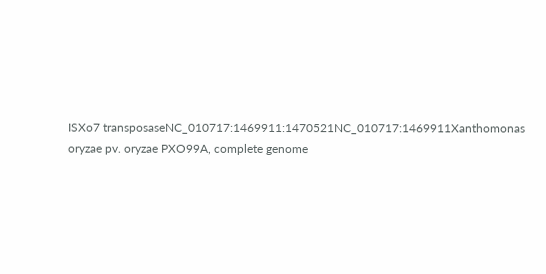ISXo7 transposaseNC_010717:1469911:1470521NC_010717:1469911Xanthomonas oryzae pv. oryzae PXO99A, complete genome